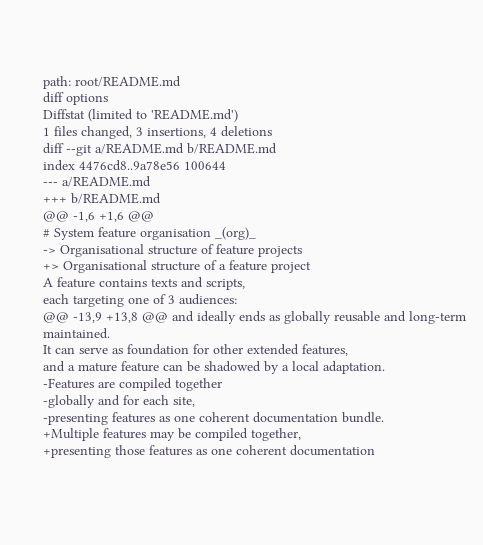path: root/README.md
diff options
Diffstat (limited to 'README.md')
1 files changed, 3 insertions, 4 deletions
diff --git a/README.md b/README.md
index 4476cd8..9a78e56 100644
--- a/README.md
+++ b/README.md
@@ -1,6 +1,6 @@
# System feature organisation _(org)_
-> Organisational structure of feature projects
+> Organisational structure of a feature project
A feature contains texts and scripts,
each targeting one of 3 audiences:
@@ -13,9 +13,8 @@ and ideally ends as globally reusable and long-term maintained.
It can serve as foundation for other extended features,
and a mature feature can be shadowed by a local adaptation.
-Features are compiled together
-globally and for each site,
-presenting features as one coherent documentation bundle.
+Multiple features may be compiled together,
+presenting those features as one coherent documentation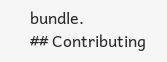bundle.
## Contributing